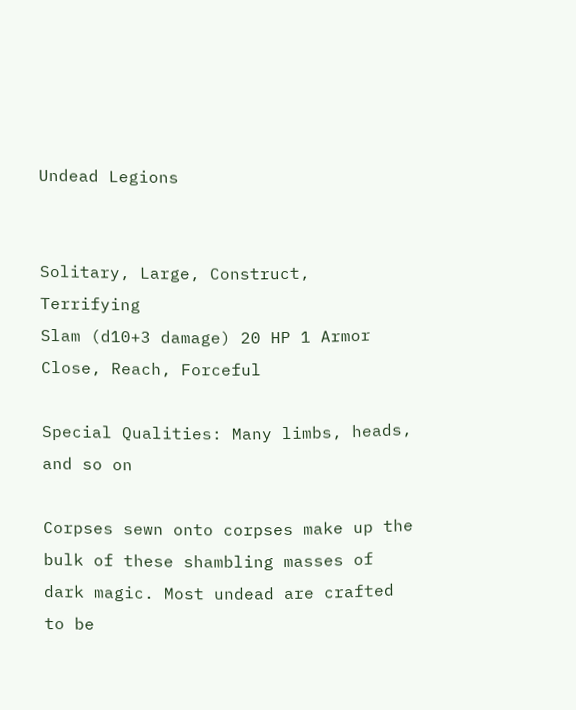Undead Legions


Solitary, Large, Construct, Terrifying
Slam (d10+3 damage) 20 HP 1 Armor
Close, Reach, Forceful

Special Qualities: Many limbs, heads, and so on

Corpses sewn onto corpses make up the bulk of these shambling masses of dark magic. Most undead are crafted to be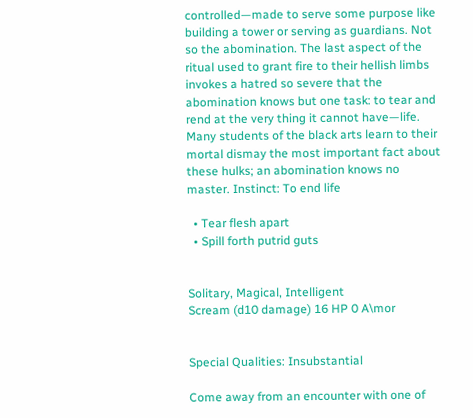controlled—made to serve some purpose like building a tower or serving as guardians. Not so the abomination. The last aspect of the ritual used to grant fire to their hellish limbs invokes a hatred so severe that the abomination knows but one task: to tear and rend at the very thing it cannot have—life. Many students of the black arts learn to their mortal dismay the most important fact about these hulks; an abomination knows no master. Instinct: To end life

  • Tear flesh apart
  • Spill forth putrid guts


Solitary, Magical, Intelligent
Scream (d10 damage) 16 HP 0 A\mor


Special Qualities: Insubstantial

Come away from an encounter with one of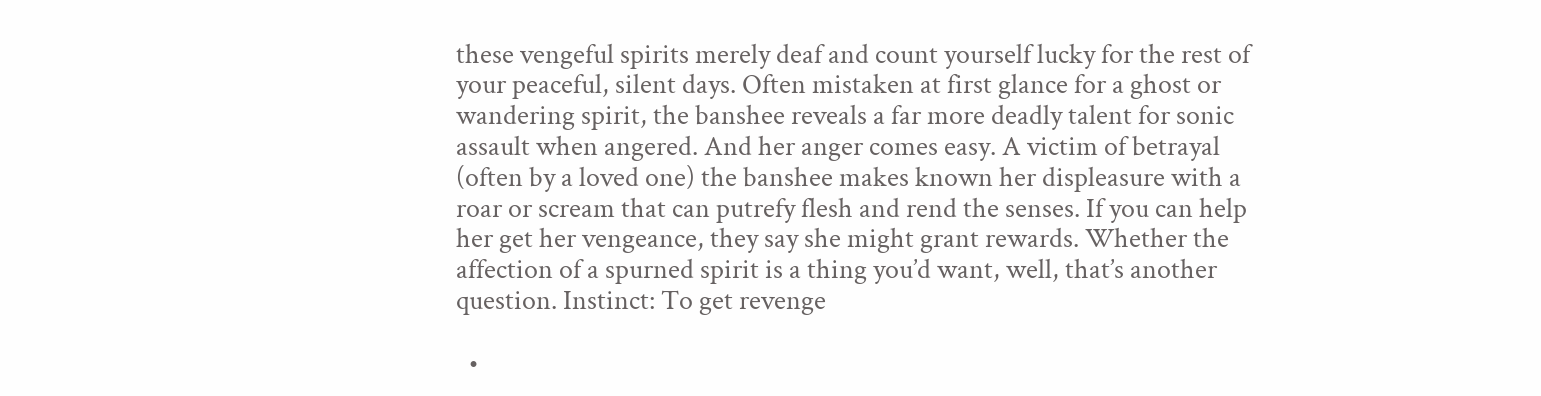these vengeful spirits merely deaf and count yourself lucky for the rest of your peaceful, silent days. Often mistaken at first glance for a ghost or wandering spirit, the banshee reveals a far more deadly talent for sonic assault when angered. And her anger comes easy. A victim of betrayal (often by a loved one) the banshee makes known her displeasure with a roar or scream that can putrefy flesh and rend the senses. If you can help her get her vengeance, they say she might grant rewards. Whether the affection of a spurned spirit is a thing you’d want, well, that’s another question. Instinct: To get revenge

  •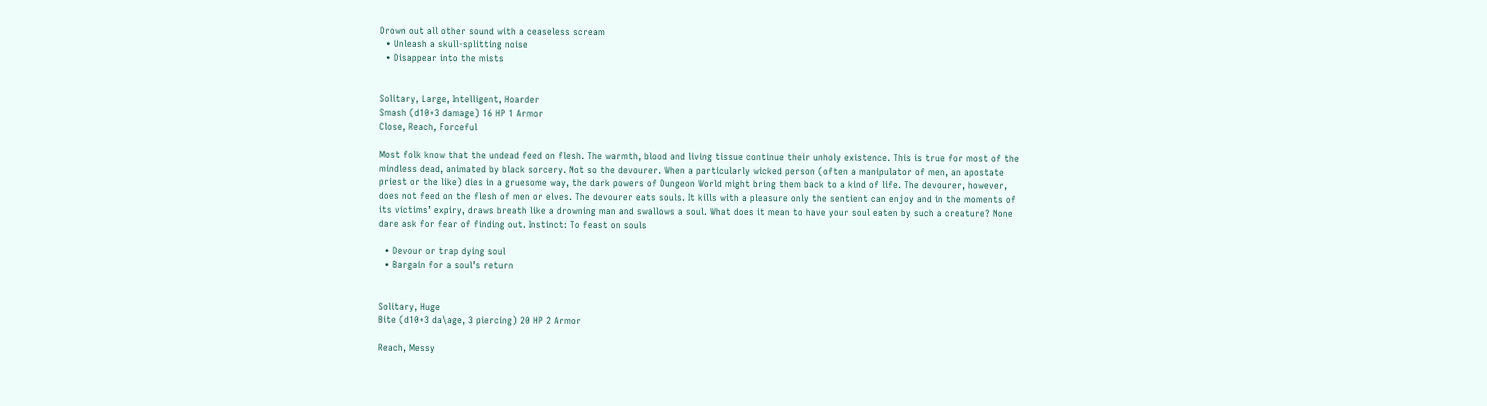Drown out all other sound with a ceaseless scream
  • Unleash a skull-splitting noise
  • Disappear into the mists


Solitary, Large, Intelligent, Hoarder
Smash (d10+3 damage) 16 HP 1 Armor
Close, Reach, Forceful

Most folk know that the undead feed on flesh. The warmth, blood and living tissue continue their unholy existence. This is true for most of the mindless dead, animated by black sorcery. Not so the devourer. When a particularly wicked person (often a manipulator of men, an apostate priest or the like) dies in a gruesome way, the dark powers of Dungeon World might bring them back to a kind of life. The devourer, however, does not feed on the flesh of men or elves. The devourer eats souls. It kills with a pleasure only the sentient can enjoy and in the moments of its victims’ expiry, draws breath like a drowning man and swallows a soul. What does it mean to have your soul eaten by such a creature? None dare ask for fear of finding out. Instinct: To feast on souls

  • Devour or trap dying soul
  • Bargain for a soul’s return


Solitary, Huge
Bite (d10+3 da\age, 3 piercing) 20 HP 2 Armor

Reach, Messy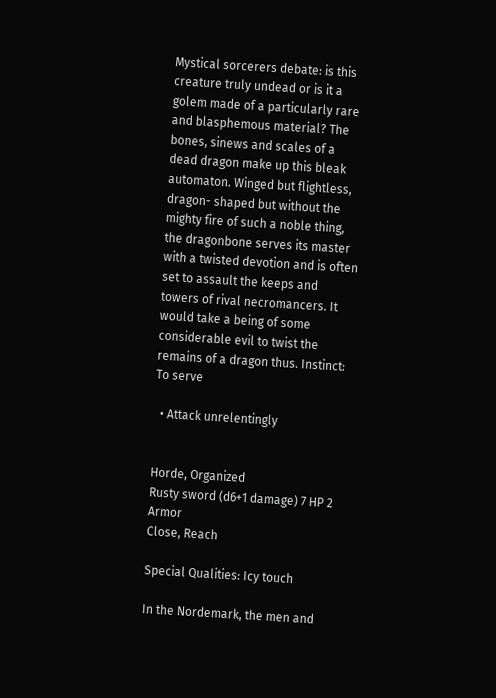Mystical sorcerers debate: is this creature truly undead or is it a golem made of a particularly rare and blasphemous material? The bones, sinews and scales of a dead dragon make up this bleak automaton. Winged but flightless, dragon- shaped but without the mighty fire of such a noble thing, the dragonbone serves its master with a twisted devotion and is often set to assault the keeps and towers of rival necromancers. It would take a being of some considerable evil to twist the remains of a dragon thus. Instinct: To serve

  • Attack unrelentingly


Horde, Organized
Rusty sword (d6+1 damage) 7 HP 2 Armor
Close, Reach

Special Qualities: Icy touch

In the Nordemark, the men and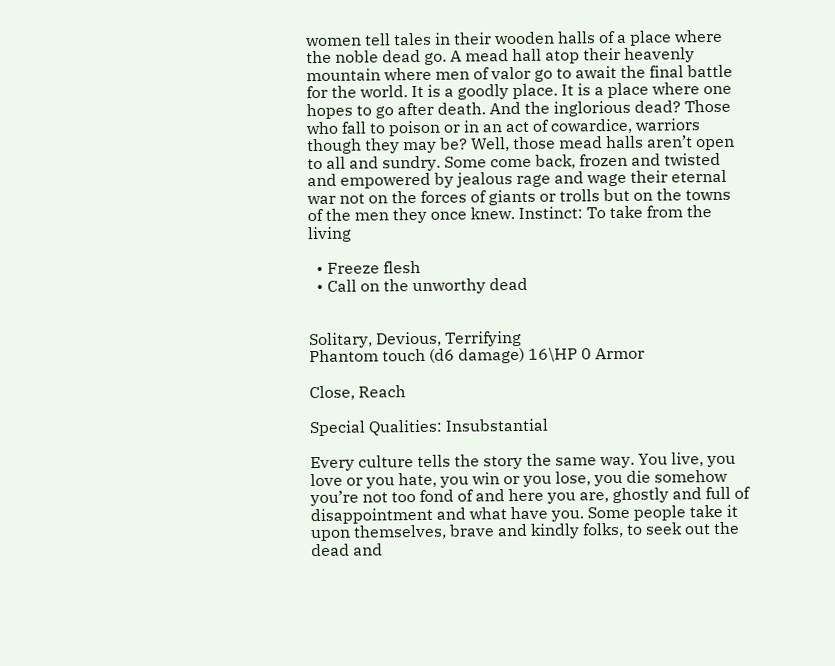women tell tales in their wooden halls of a place where the noble dead go. A mead hall atop their heavenly mountain where men of valor go to await the final battle for the world. It is a goodly place. It is a place where one hopes to go after death. And the inglorious dead? Those who fall to poison or in an act of cowardice, warriors though they may be? Well, those mead halls aren’t open to all and sundry. Some come back, frozen and twisted and empowered by jealous rage and wage their eternal war not on the forces of giants or trolls but on the towns of the men they once knew. Instinct: To take from the living

  • Freeze flesh
  • Call on the unworthy dead


Solitary, Devious, Terrifying
Phantom touch (d6 damage) 16\HP 0 Armor

Close, Reach

Special Qualities: Insubstantial

Every culture tells the story the same way. You live, you love or you hate, you win or you lose, you die somehow you’re not too fond of and here you are, ghostly and full of disappointment and what have you. Some people take it upon themselves, brave and kindly folks, to seek out the dead and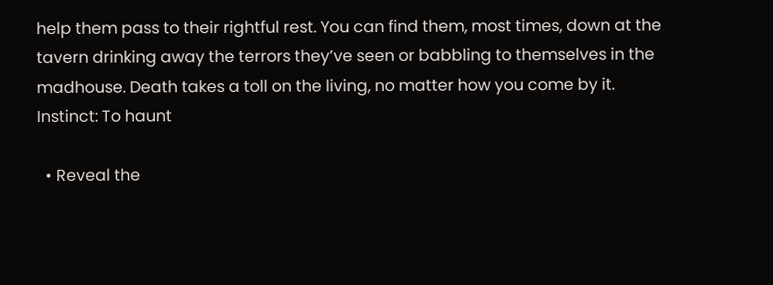help them pass to their rightful rest. You can find them, most times, down at the tavern drinking away the terrors they’ve seen or babbling to themselves in the madhouse. Death takes a toll on the living, no matter how you come by it. Instinct: To haunt

  • Reveal the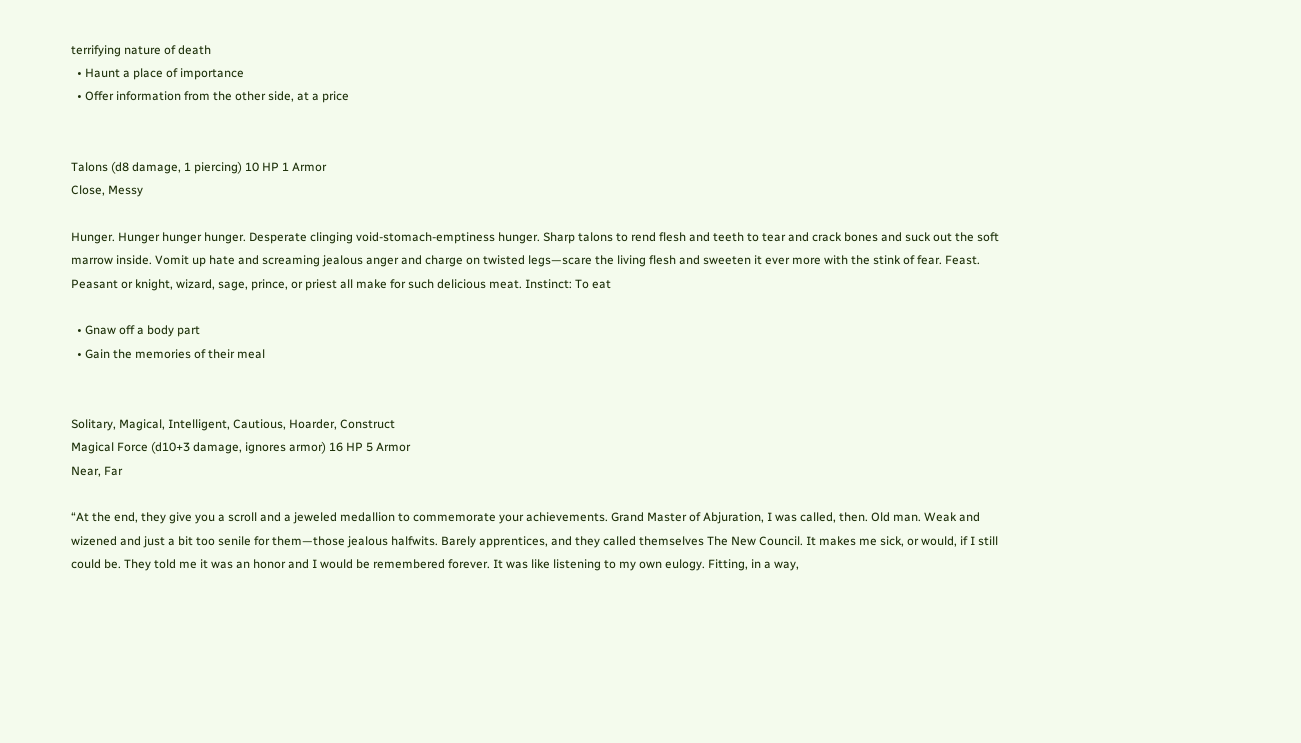terrifying nature of death
  • Haunt a place of importance
  • Offer information from the other side, at a price


Talons (d8 damage, 1 piercing) 10 HP 1 Armor
Close, Messy

Hunger. Hunger hunger hunger. Desperate clinging void-stomach-emptiness hunger. Sharp talons to rend flesh and teeth to tear and crack bones and suck out the soft marrow inside. Vomit up hate and screaming jealous anger and charge on twisted legs—scare the living flesh and sweeten it ever more with the stink of fear. Feast. Peasant or knight, wizard, sage, prince, or priest all make for such delicious meat. Instinct: To eat

  • Gnaw off a body part
  • Gain the memories of their meal


Solitary, Magical, Intelligent, Cautious, Hoarder, Construct
Magical Force (d10+3 damage, ignores armor) 16 HP 5 Armor
Near, Far

“At the end, they give you a scroll and a jeweled medallion to commemorate your achievements. Grand Master of Abjuration, I was called, then. Old man. Weak and wizened and just a bit too senile for them—those jealous halfwits. Barely apprentices, and they called themselves The New Council. It makes me sick, or would, if I still could be. They told me it was an honor and I would be remembered forever. It was like listening to my own eulogy. Fitting, in a way,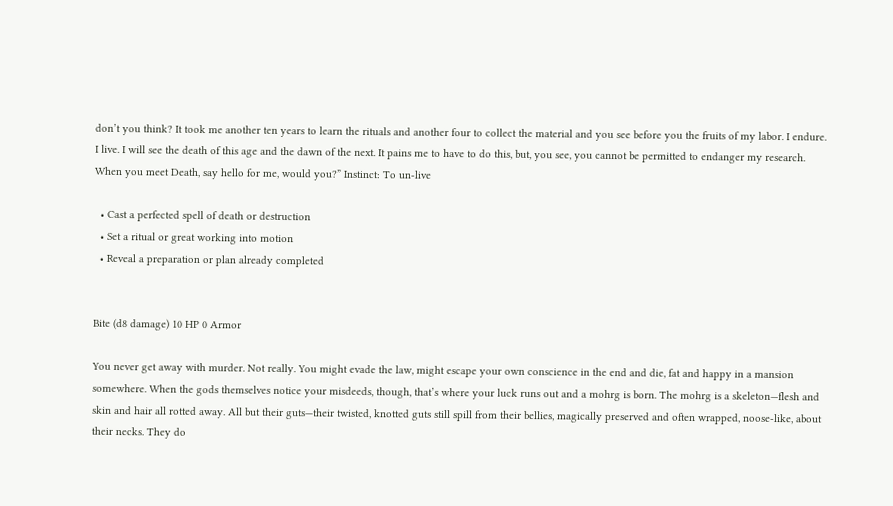don’t you think? It took me another ten years to learn the rituals and another four to collect the material and you see before you the fruits of my labor. I endure. I live. I will see the death of this age and the dawn of the next. It pains me to have to do this, but, you see, you cannot be permitted to endanger my research. When you meet Death, say hello for me, would you?” Instinct: To un-live

  • Cast a perfected spell of death or destruction
  • Set a ritual or great working into motion
  • Reveal a preparation or plan already completed


Bite (d8 damage) 10 HP 0 Armor

You never get away with murder. Not really. You might evade the law, might escape your own conscience in the end and die, fat and happy in a mansion somewhere. When the gods themselves notice your misdeeds, though, that’s where your luck runs out and a mohrg is born. The mohrg is a skeleton—flesh and skin and hair all rotted away. All but their guts—their twisted, knotted guts still spill from their bellies, magically preserved and often wrapped, noose-like, about their necks. They do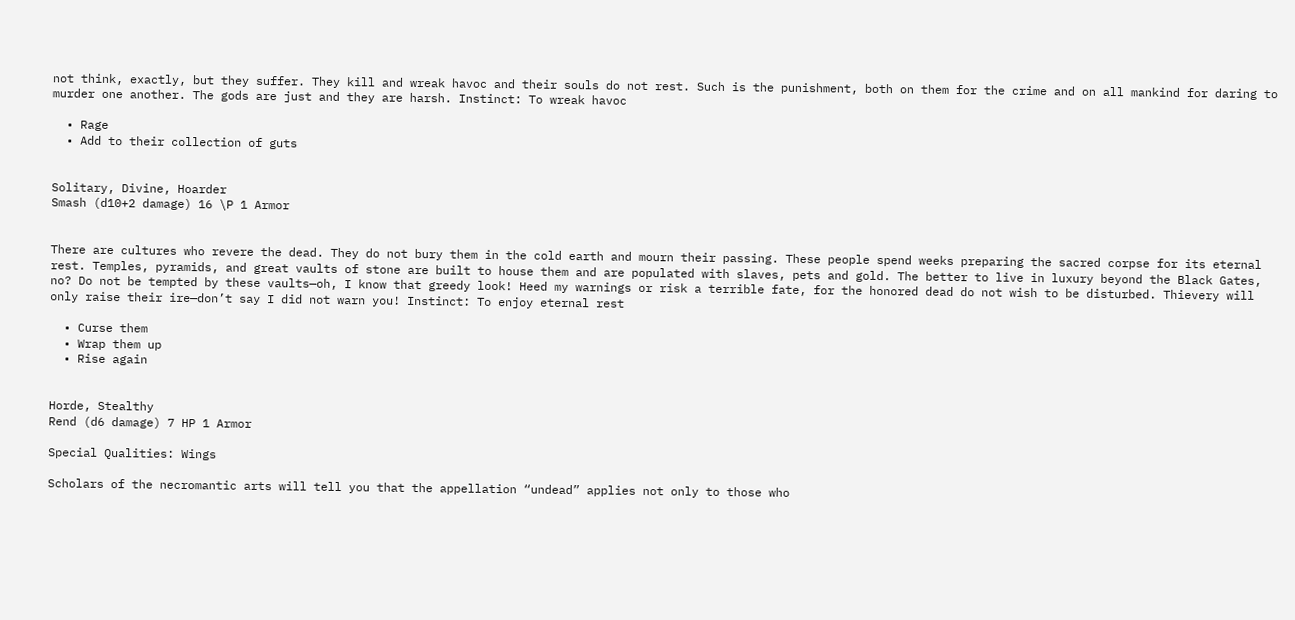not think, exactly, but they suffer. They kill and wreak havoc and their souls do not rest. Such is the punishment, both on them for the crime and on all mankind for daring to murder one another. The gods are just and they are harsh. Instinct: To wreak havoc

  • Rage
  • Add to their collection of guts


Solitary, Divine, Hoarder
Smash (d10+2 damage) 16 \P 1 Armor


There are cultures who revere the dead. They do not bury them in the cold earth and mourn their passing. These people spend weeks preparing the sacred corpse for its eternal rest. Temples, pyramids, and great vaults of stone are built to house them and are populated with slaves, pets and gold. The better to live in luxury beyond the Black Gates, no? Do not be tempted by these vaults—oh, I know that greedy look! Heed my warnings or risk a terrible fate, for the honored dead do not wish to be disturbed. Thievery will only raise their ire—don’t say I did not warn you! Instinct: To enjoy eternal rest

  • Curse them
  • Wrap them up
  • Rise again


Horde, Stealthy
Rend (d6 damage) 7 HP 1 Armor

Special Qualities: Wings

Scholars of the necromantic arts will tell you that the appellation “undead” applies not only to those who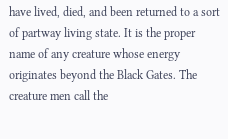have lived, died, and been returned to a sort of partway living state. It is the proper name of any creature whose energy originates beyond the Black Gates. The creature men call the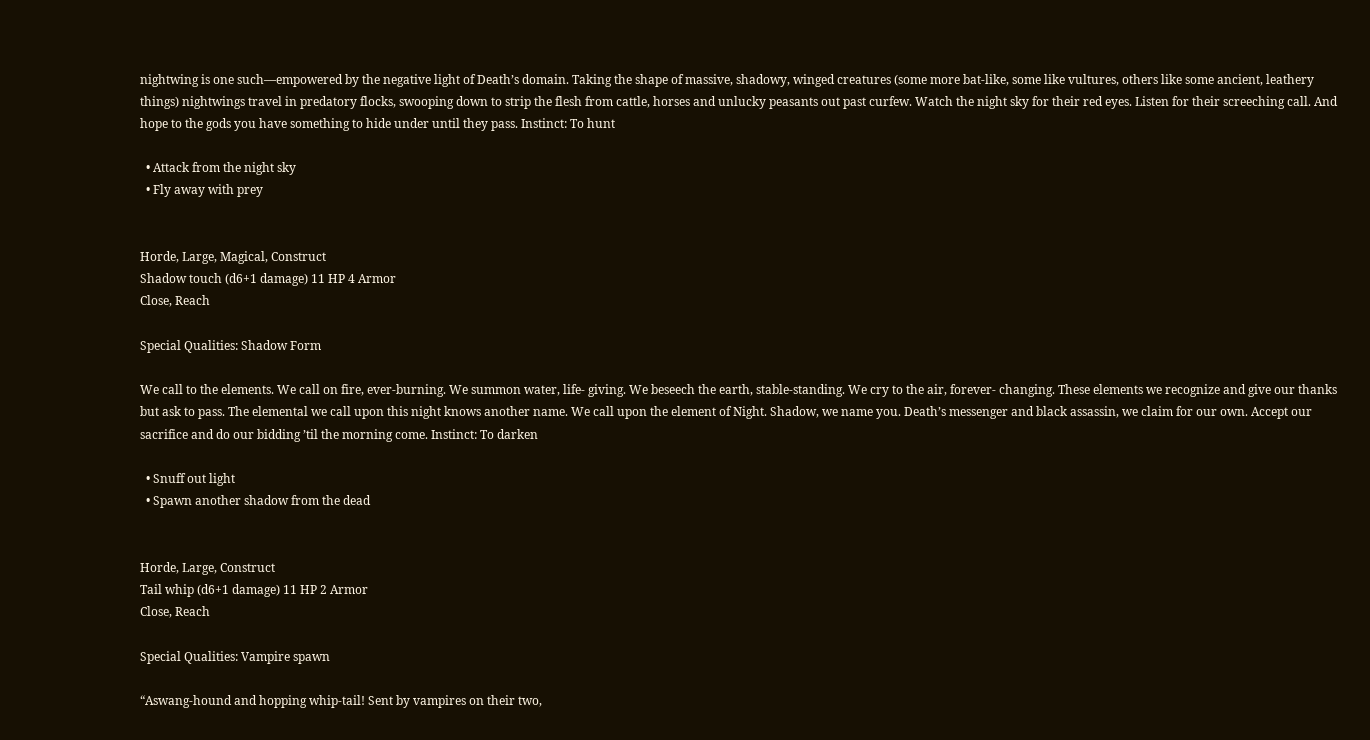nightwing is one such—empowered by the negative light of Death’s domain. Taking the shape of massive, shadowy, winged creatures (some more bat-like, some like vultures, others like some ancient, leathery things) nightwings travel in predatory flocks, swooping down to strip the flesh from cattle, horses and unlucky peasants out past curfew. Watch the night sky for their red eyes. Listen for their screeching call. And hope to the gods you have something to hide under until they pass. Instinct: To hunt

  • Attack from the night sky
  • Fly away with prey


Horde, Large, Magical, Construct
Shadow touch (d6+1 damage) 11 HP 4 Armor
Close, Reach

Special Qualities: Shadow Form

We call to the elements. We call on fire, ever-burning. We summon water, life- giving. We beseech the earth, stable-standing. We cry to the air, forever- changing. These elements we recognize and give our thanks but ask to pass. The elemental we call upon this night knows another name. We call upon the element of Night. Shadow, we name you. Death’s messenger and black assassin, we claim for our own. Accept our sacrifice and do our bidding ’til the morning come. Instinct: To darken

  • Snuff out light
  • Spawn another shadow from the dead


Horde, Large, Construct
Tail whip (d6+1 damage) 11 HP 2 Armor
Close, Reach

Special Qualities: Vampire spawn

“Aswang-hound and hopping whip-tail! Sent by vampires on their two,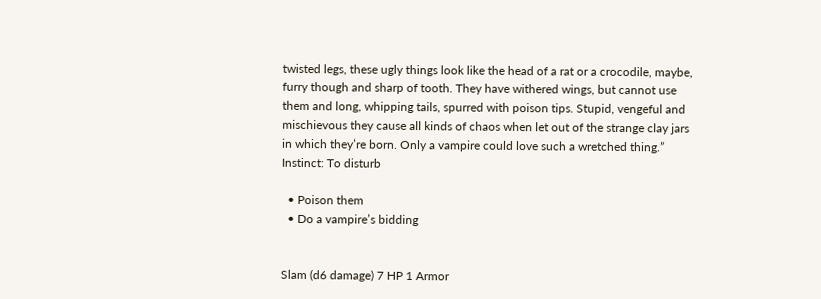twisted legs, these ugly things look like the head of a rat or a crocodile, maybe, furry though and sharp of tooth. They have withered wings, but cannot use them and long, whipping tails, spurred with poison tips. Stupid, vengeful and mischievous they cause all kinds of chaos when let out of the strange clay jars in which they’re born. Only a vampire could love such a wretched thing.” Instinct: To disturb

  • Poison them
  • Do a vampire’s bidding


Slam (d6 damage) 7 HP 1 Armor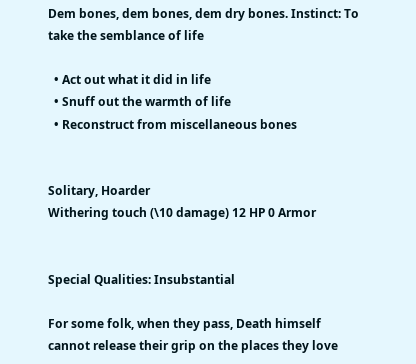Dem bones, dem bones, dem dry bones. Instinct: To take the semblance of life

  • Act out what it did in life
  • Snuff out the warmth of life
  • Reconstruct from miscellaneous bones


Solitary, Hoarder
Withering touch (\10 damage) 12 HP 0 Armor


Special Qualities: Insubstantial

For some folk, when they pass, Death himself cannot release their grip on the places they love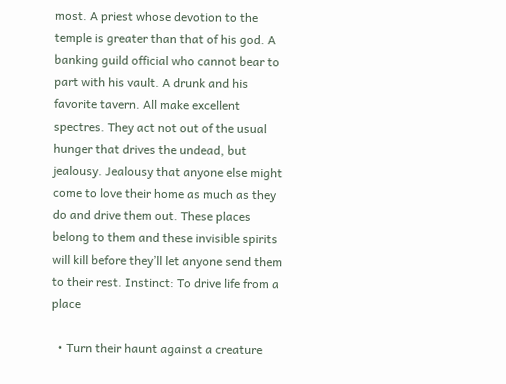most. A priest whose devotion to the temple is greater than that of his god. A banking guild official who cannot bear to part with his vault. A drunk and his favorite tavern. All make excellent spectres. They act not out of the usual hunger that drives the undead, but jealousy. Jealousy that anyone else might come to love their home as much as they do and drive them out. These places belong to them and these invisible spirits will kill before they’ll let anyone send them to their rest. Instinct: To drive life from a place

  • Turn their haunt against a creature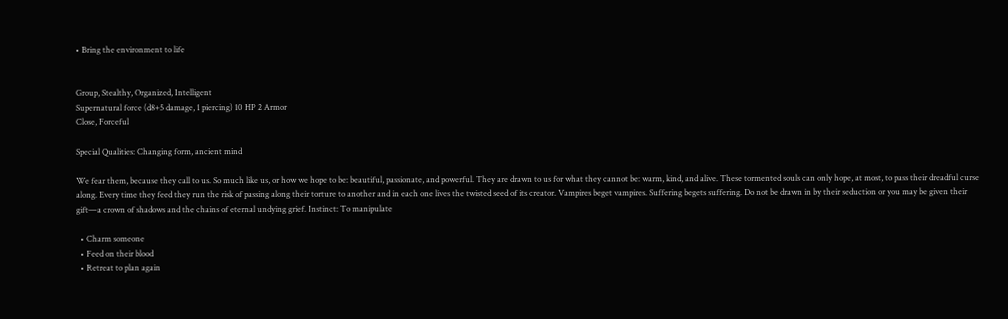• Bring the environment to life


Group, Stealthy, Organized, Intelligent
Supernatural force (d8+5 damage, 1 piercing) 10 HP 2 Armor
Close, Forceful

Special Qualities: Changing form, ancient mind

We fear them, because they call to us. So much like us, or how we hope to be: beautiful, passionate, and powerful. They are drawn to us for what they cannot be: warm, kind, and alive. These tormented souls can only hope, at most, to pass their dreadful curse along. Every time they feed they run the risk of passing along their torture to another and in each one lives the twisted seed of its creator. Vampires beget vampires. Suffering begets suffering. Do not be drawn in by their seduction or you may be given their gift—a crown of shadows and the chains of eternal undying grief. Instinct: To manipulate

  • Charm someone
  • Feed on their blood
  • Retreat to plan again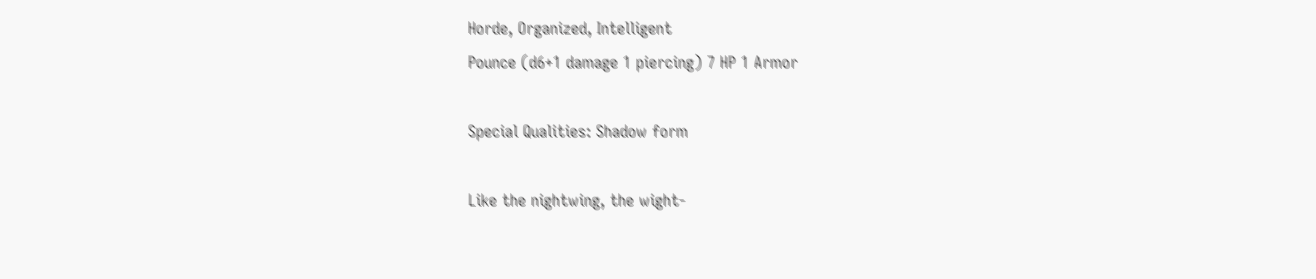Horde, Organized, Intelligent
Pounce (d6+1 damage 1 piercing) 7 HP 1 Armor

Special Qualities: Shadow form

Like the nightwing, the wight-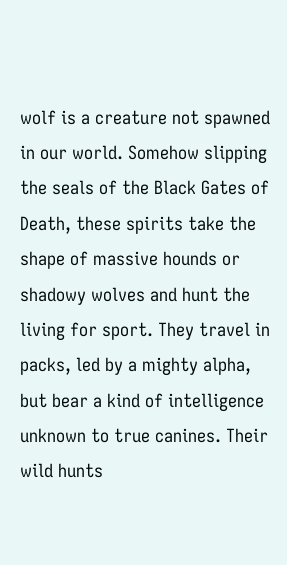wolf is a creature not spawned in our world. Somehow slipping the seals of the Black Gates of Death, these spirits take the shape of massive hounds or shadowy wolves and hunt the living for sport. They travel in packs, led by a mighty alpha, but bear a kind of intelligence unknown to true canines. Their wild hunts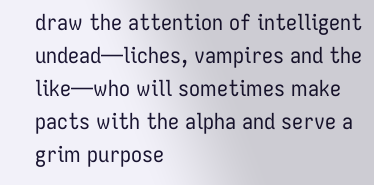draw the attention of intelligent undead—liches, vampires and the like—who will sometimes make pacts with the alpha and serve a grim purpose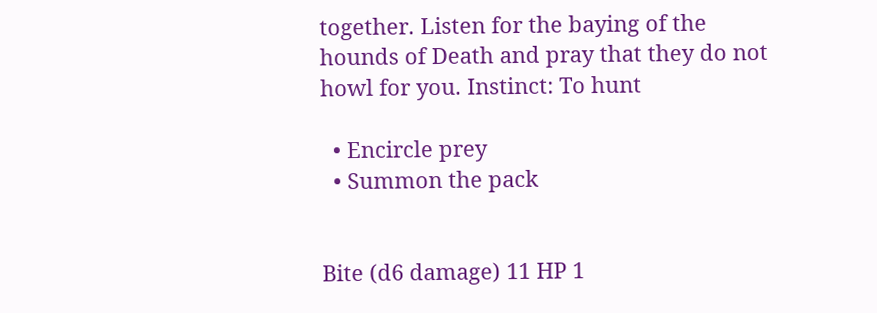together. Listen for the baying of the hounds of Death and pray that they do not howl for you. Instinct: To hunt

  • Encircle prey
  • Summon the pack


Bite (d6 damage) 11 HP 1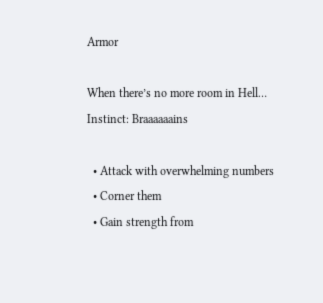Armor

When there’s no more room in Hell… Instinct: Braaaaaains

  • Attack with overwhelming numbers
  • Corner them
  • Gain strength from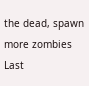the dead, spawn more zombies
Last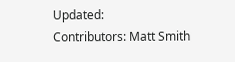Updated:
Contributors: Matt Smith